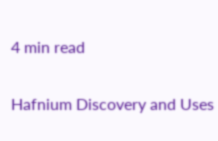4 min read

Hafnium Discovery and Uses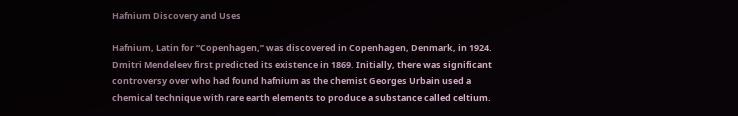Hafnium Discovery and Uses

Hafnium, Latin for “Copenhagen,” was discovered in Copenhagen, Denmark, in 1924. Dmitri Mendeleev first predicted its existence in 1869. Initially, there was significant controversy over who had found hafnium as the chemist Georges Urbain used a chemical technique with rare earth elements to produce a substance called celtium.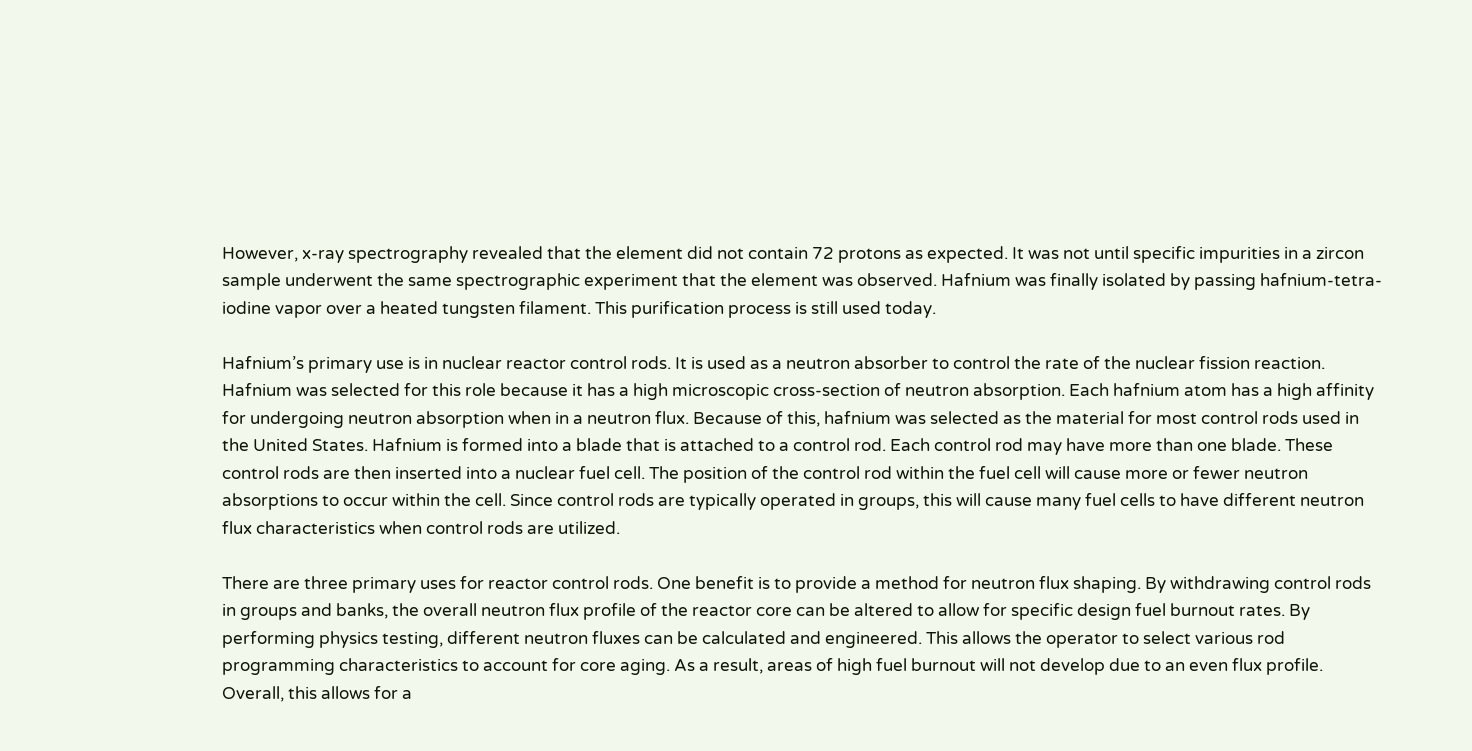However, x-ray spectrography revealed that the element did not contain 72 protons as expected. It was not until specific impurities in a zircon sample underwent the same spectrographic experiment that the element was observed. Hafnium was finally isolated by passing hafnium-tetra-iodine vapor over a heated tungsten filament. This purification process is still used today.

Hafnium’s primary use is in nuclear reactor control rods. It is used as a neutron absorber to control the rate of the nuclear fission reaction. Hafnium was selected for this role because it has a high microscopic cross-section of neutron absorption. Each hafnium atom has a high affinity for undergoing neutron absorption when in a neutron flux. Because of this, hafnium was selected as the material for most control rods used in the United States. Hafnium is formed into a blade that is attached to a control rod. Each control rod may have more than one blade. These control rods are then inserted into a nuclear fuel cell. The position of the control rod within the fuel cell will cause more or fewer neutron absorptions to occur within the cell. Since control rods are typically operated in groups, this will cause many fuel cells to have different neutron flux characteristics when control rods are utilized.

There are three primary uses for reactor control rods. One benefit is to provide a method for neutron flux shaping. By withdrawing control rods in groups and banks, the overall neutron flux profile of the reactor core can be altered to allow for specific design fuel burnout rates. By performing physics testing, different neutron fluxes can be calculated and engineered. This allows the operator to select various rod programming characteristics to account for core aging. As a result, areas of high fuel burnout will not develop due to an even flux profile. Overall, this allows for a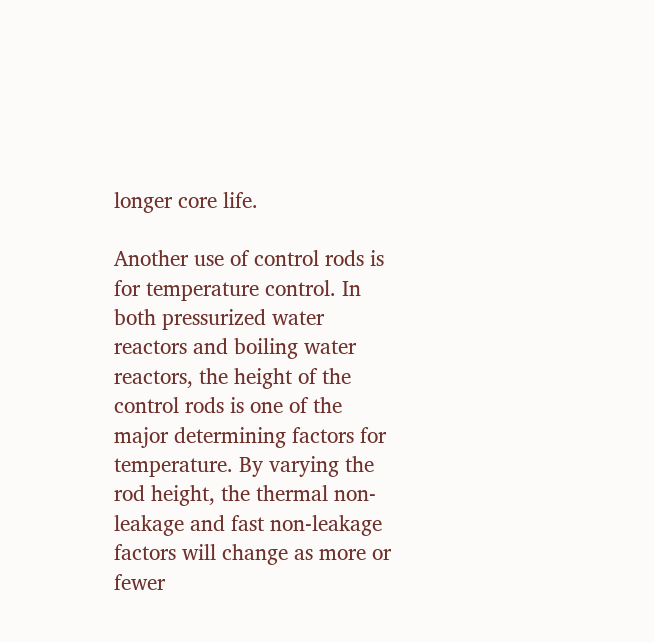longer core life.

Another use of control rods is for temperature control. In both pressurized water reactors and boiling water reactors, the height of the control rods is one of the major determining factors for temperature. By varying the rod height, the thermal non-leakage and fast non-leakage factors will change as more or fewer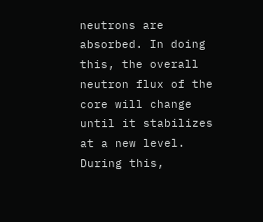neutrons are absorbed. In doing this, the overall neutron flux of the core will change until it stabilizes at a new level. During this,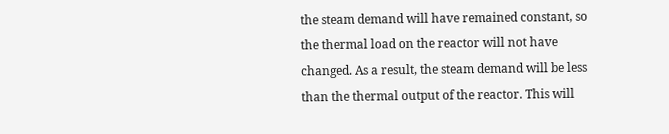the steam demand will have remained constant, so the thermal load on the reactor will not have changed. As a result, the steam demand will be less than the thermal output of the reactor. This will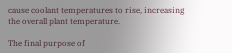cause coolant temperatures to rise, increasing the overall plant temperature.

The final purpose of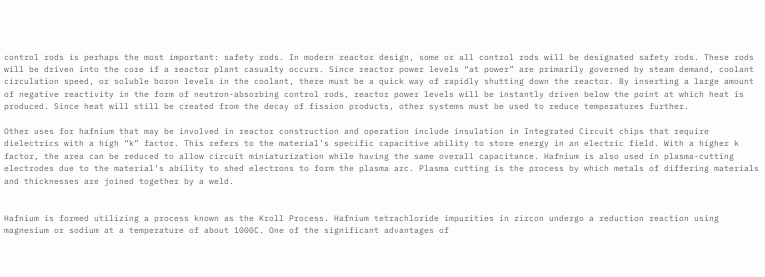control rods is perhaps the most important: safety rods. In modern reactor design, some or all control rods will be designated safety rods. These rods will be driven into the core if a reactor plant casualty occurs. Since reactor power levels “at power” are primarily governed by steam demand, coolant circulation speed, or soluble boron levels in the coolant, there must be a quick way of rapidly shutting down the reactor. By inserting a large amount of negative reactivity in the form of neutron-absorbing control rods, reactor power levels will be instantly driven below the point at which heat is produced. Since heat will still be created from the decay of fission products, other systems must be used to reduce temperatures further.

Other uses for hafnium that may be involved in reactor construction and operation include insulation in Integrated Circuit chips that require dielectrics with a high “k” factor. This refers to the material’s specific capacitive ability to store energy in an electric field. With a higher k factor, the area can be reduced to allow circuit miniaturization while having the same overall capacitance. Hafnium is also used in plasma-cutting electrodes due to the material’s ability to shed electrons to form the plasma arc. Plasma cutting is the process by which metals of differing materials and thicknesses are joined together by a weld.


Hafnium is formed utilizing a process known as the Kroll Process. Hafnium tetrachloride impurities in zircon undergo a reduction reaction using magnesium or sodium at a temperature of about 1000C. One of the significant advantages of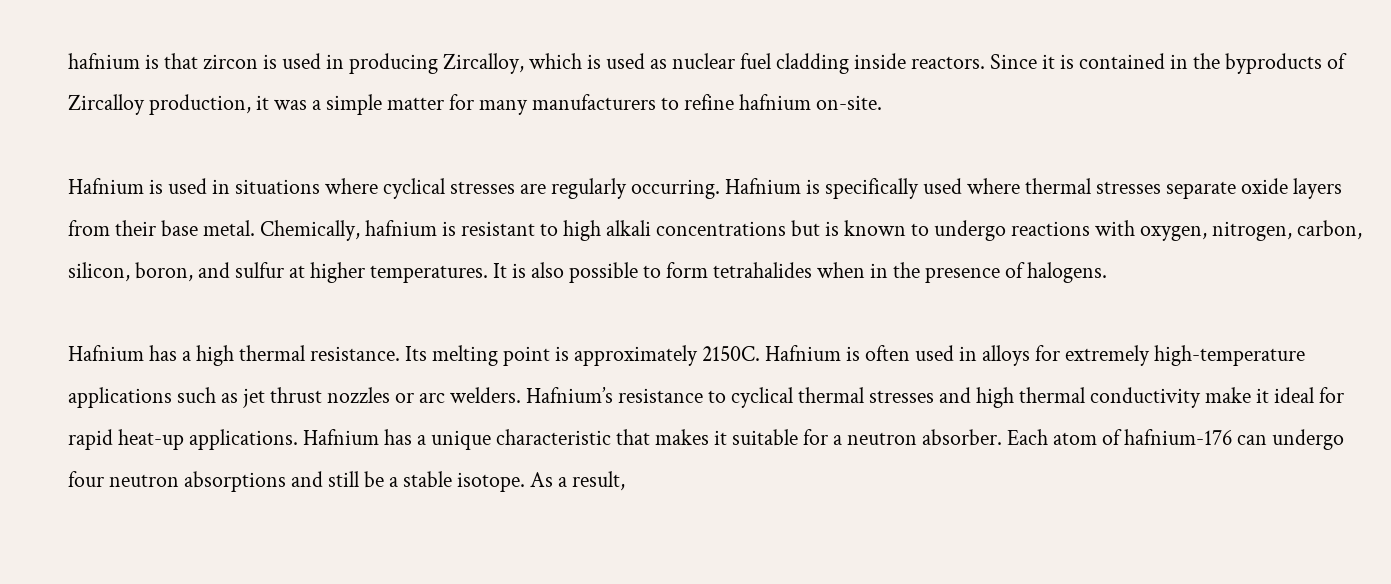hafnium is that zircon is used in producing Zircalloy, which is used as nuclear fuel cladding inside reactors. Since it is contained in the byproducts of Zircalloy production, it was a simple matter for many manufacturers to refine hafnium on-site.

Hafnium is used in situations where cyclical stresses are regularly occurring. Hafnium is specifically used where thermal stresses separate oxide layers from their base metal. Chemically, hafnium is resistant to high alkali concentrations but is known to undergo reactions with oxygen, nitrogen, carbon, silicon, boron, and sulfur at higher temperatures. It is also possible to form tetrahalides when in the presence of halogens.

Hafnium has a high thermal resistance. Its melting point is approximately 2150C. Hafnium is often used in alloys for extremely high-temperature applications such as jet thrust nozzles or arc welders. Hafnium’s resistance to cyclical thermal stresses and high thermal conductivity make it ideal for rapid heat-up applications. Hafnium has a unique characteristic that makes it suitable for a neutron absorber. Each atom of hafnium-176 can undergo four neutron absorptions and still be a stable isotope. As a result,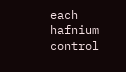each hafnium control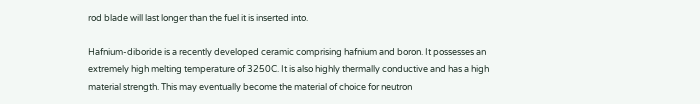rod blade will last longer than the fuel it is inserted into.

Hafnium-diboride is a recently developed ceramic comprising hafnium and boron. It possesses an extremely high melting temperature of 3250C. It is also highly thermally conductive and has a high material strength. This may eventually become the material of choice for neutron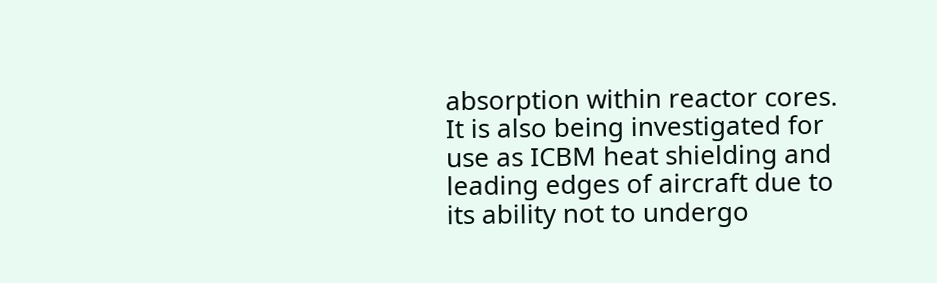absorption within reactor cores. It is also being investigated for use as ICBM heat shielding and leading edges of aircraft due to its ability not to undergo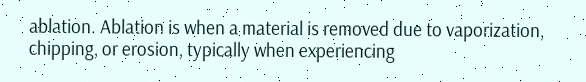ablation. Ablation is when a material is removed due to vaporization, chipping, or erosion, typically when experiencing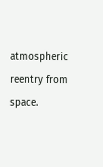atmospheric reentry from space.